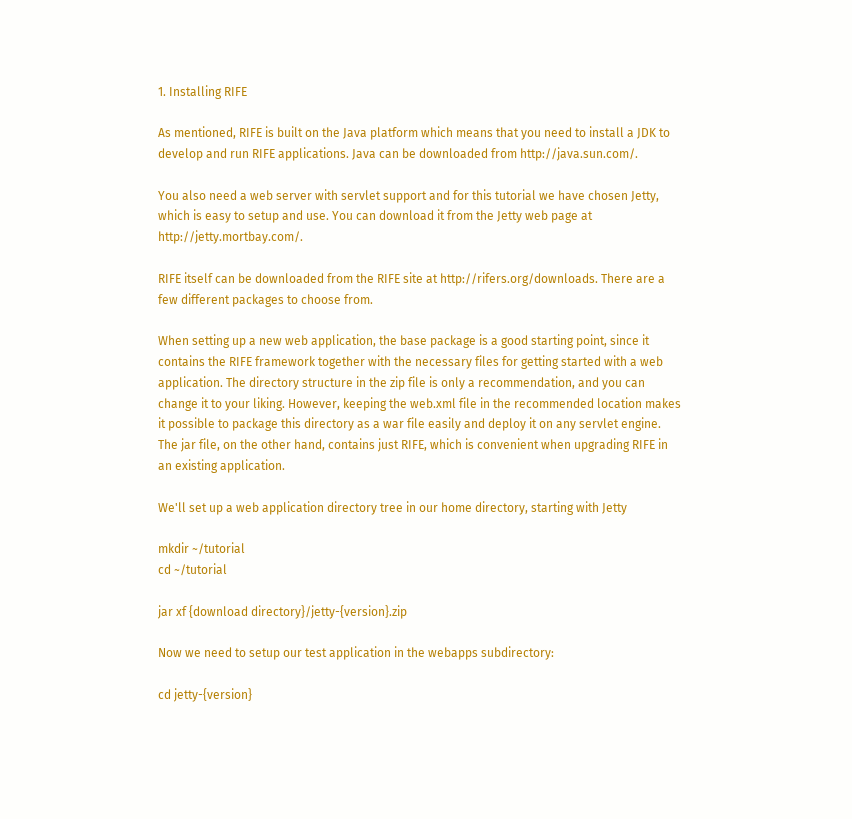1. Installing RIFE

As mentioned, RIFE is built on the Java platform which means that you need to install a JDK to develop and run RIFE applications. Java can be downloaded from http://java.sun.com/.

You also need a web server with servlet support and for this tutorial we have chosen Jetty, which is easy to setup and use. You can download it from the Jetty web page at http://jetty.mortbay.com/.

RIFE itself can be downloaded from the RIFE site at http://rifers.org/downloads. There are a few different packages to choose from.

When setting up a new web application, the base package is a good starting point, since it contains the RIFE framework together with the necessary files for getting started with a web application. The directory structure in the zip file is only a recommendation, and you can change it to your liking. However, keeping the web.xml file in the recommended location makes it possible to package this directory as a war file easily and deploy it on any servlet engine. The jar file, on the other hand, contains just RIFE, which is convenient when upgrading RIFE in an existing application.

We'll set up a web application directory tree in our home directory, starting with Jetty

mkdir ~/tutorial
cd ~/tutorial

jar xf {download directory}/jetty-{version}.zip

Now we need to setup our test application in the webapps subdirectory:

cd jetty-{version}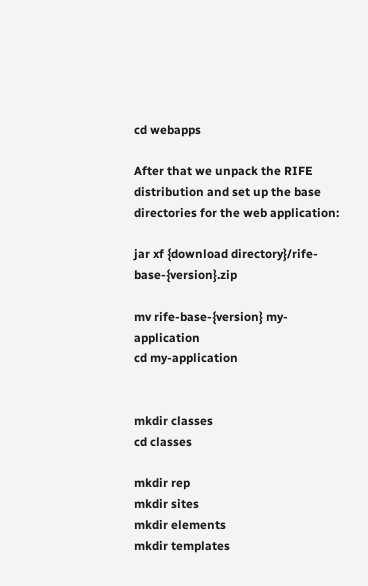cd webapps

After that we unpack the RIFE distribution and set up the base directories for the web application:

jar xf {download directory}/rife-base-{version}.zip

mv rife-base-{version} my-application
cd my-application


mkdir classes
cd classes

mkdir rep
mkdir sites
mkdir elements
mkdir templates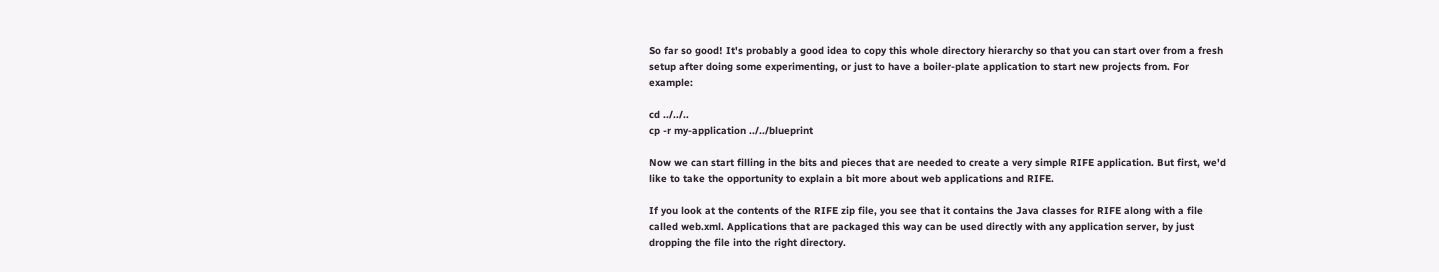So far so good! It's probably a good idea to copy this whole directory hierarchy so that you can start over from a fresh setup after doing some experimenting, or just to have a boiler-plate application to start new projects from. For example:

cd ../../..
cp -r my-application ../../blueprint

Now we can start filling in the bits and pieces that are needed to create a very simple RIFE application. But first, we'd like to take the opportunity to explain a bit more about web applications and RIFE.

If you look at the contents of the RIFE zip file, you see that it contains the Java classes for RIFE along with a file called web.xml. Applications that are packaged this way can be used directly with any application server, by just dropping the file into the right directory.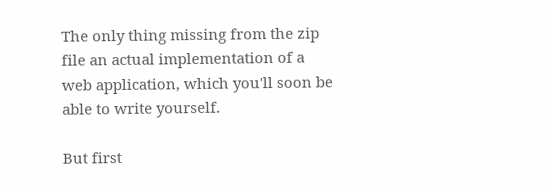The only thing missing from the zip file an actual implementation of a web application, which you'll soon be able to write yourself.

But first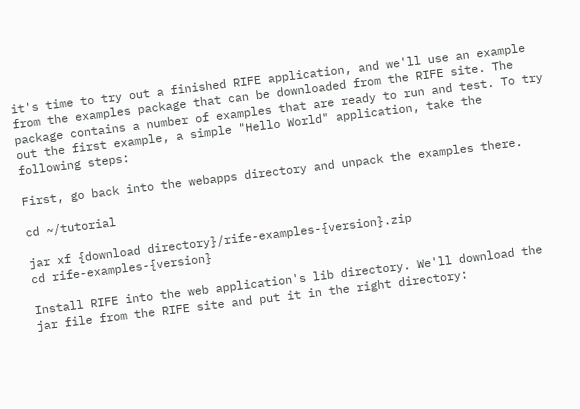it's time to try out a finished RIFE application, and we'll use an example from the examples package that can be downloaded from the RIFE site. The package contains a number of examples that are ready to run and test. To try out the first example, a simple "Hello World" application, take the following steps:

First, go back into the webapps directory and unpack the examples there.

cd ~/tutorial

jar xf {download directory}/rife-examples-{version}.zip
cd rife-examples-{version}

Install RIFE into the web application's lib directory. We'll download the jar file from the RIFE site and put it in the right directory: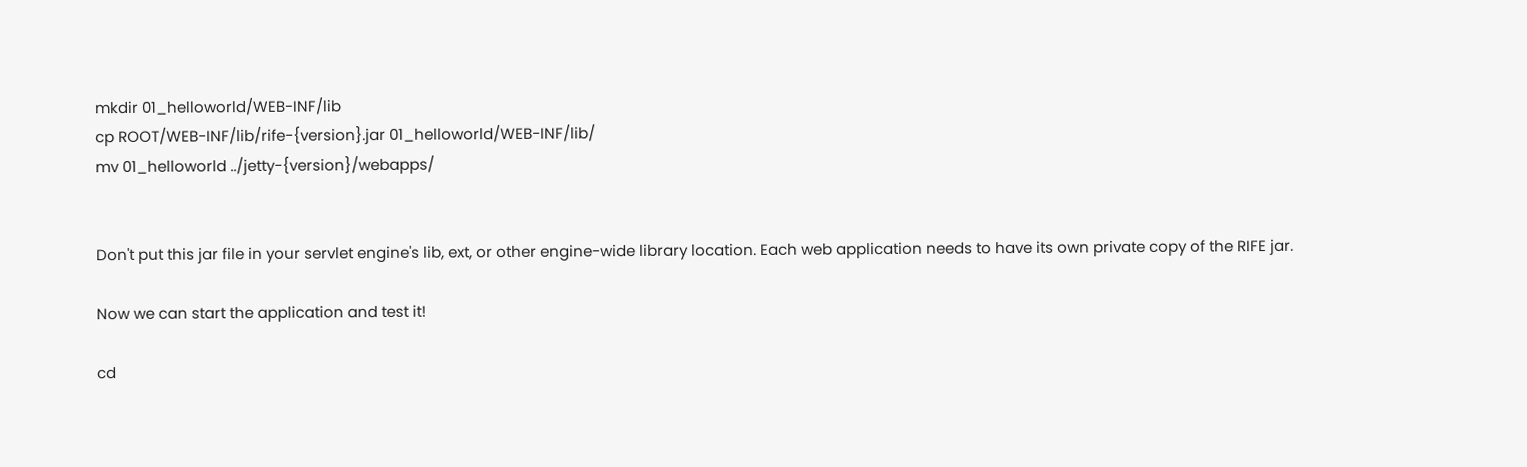mkdir 01_helloworld/WEB-INF/lib
cp ROOT/WEB-INF/lib/rife-{version}.jar 01_helloworld/WEB-INF/lib/
mv 01_helloworld ../jetty-{version}/webapps/


Don't put this jar file in your servlet engine's lib, ext, or other engine-wide library location. Each web application needs to have its own private copy of the RIFE jar.

Now we can start the application and test it!

cd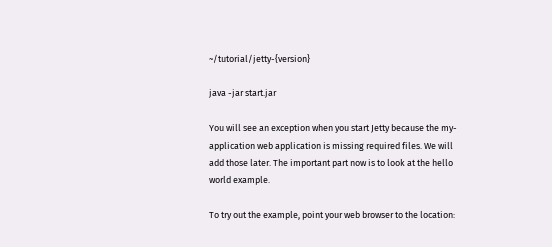~/tutorial/jetty-{version}

java -jar start.jar

You will see an exception when you start Jetty because the my-application web application is missing required files. We will add those later. The important part now is to look at the hello world example.

To try out the example, point your web browser to the location: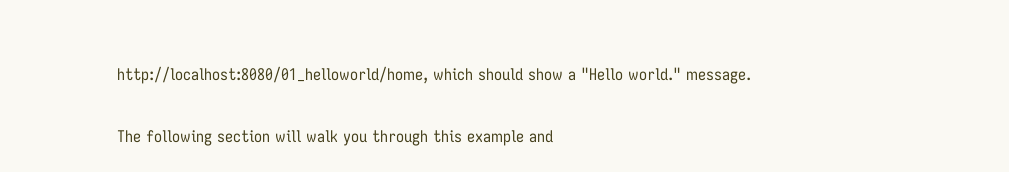http://localhost:8080/01_helloworld/home, which should show a "Hello world." message.

The following section will walk you through this example and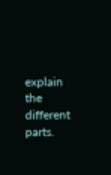explain the different parts.